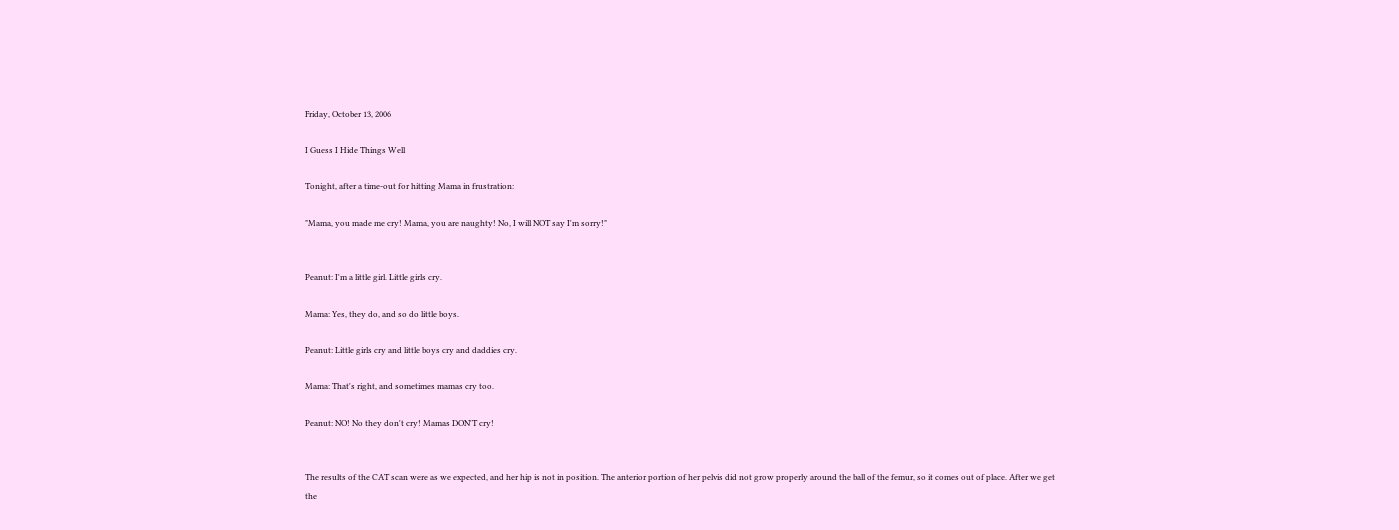Friday, October 13, 2006

I Guess I Hide Things Well

Tonight, after a time-out for hitting Mama in frustration:

"Mama, you made me cry! Mama, you are naughty! No, I will NOT say I'm sorry!"


Peanut: I'm a little girl. Little girls cry.

Mama: Yes, they do, and so do little boys.

Peanut: Little girls cry and little boys cry and daddies cry.

Mama: That's right, and sometimes mamas cry too.

Peanut: NO! No they don't cry! Mamas DON'T cry!


The results of the CAT scan were as we expected, and her hip is not in position. The anterior portion of her pelvis did not grow properly around the ball of the femur, so it comes out of place. After we get the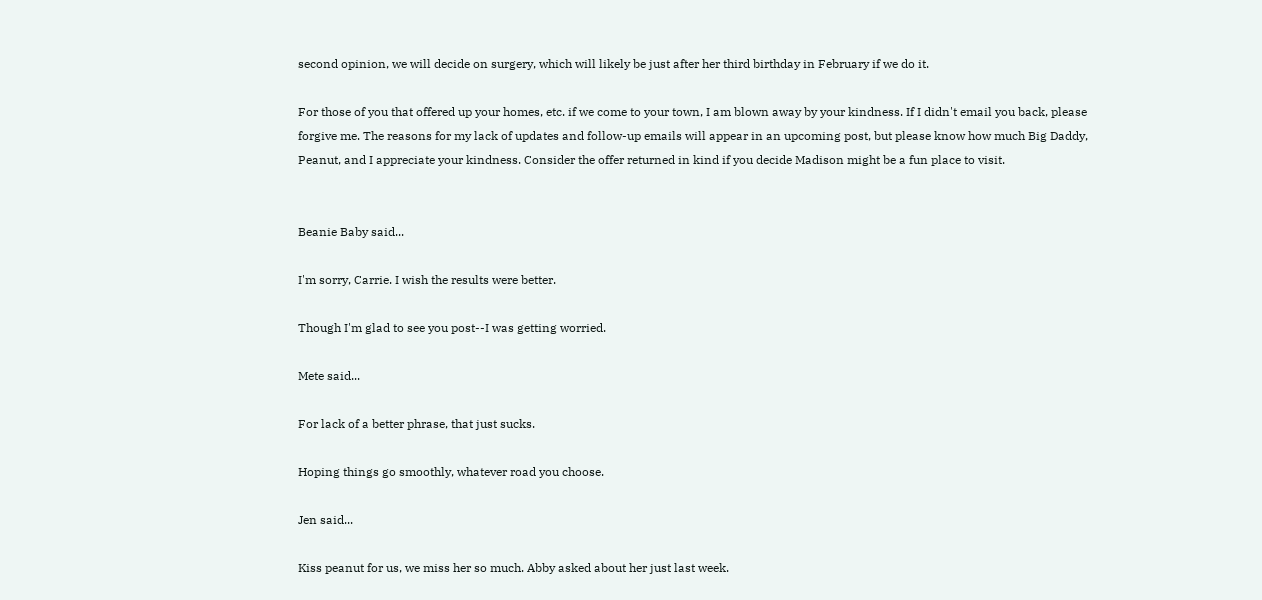second opinion, we will decide on surgery, which will likely be just after her third birthday in February if we do it.

For those of you that offered up your homes, etc. if we come to your town, I am blown away by your kindness. If I didn't email you back, please forgive me. The reasons for my lack of updates and follow-up emails will appear in an upcoming post, but please know how much Big Daddy, Peanut, and I appreciate your kindness. Consider the offer returned in kind if you decide Madison might be a fun place to visit.


Beanie Baby said...

I'm sorry, Carrie. I wish the results were better.

Though I'm glad to see you post--I was getting worried.

Mete said...

For lack of a better phrase, that just sucks.

Hoping things go smoothly, whatever road you choose.

Jen said...

Kiss peanut for us, we miss her so much. Abby asked about her just last week.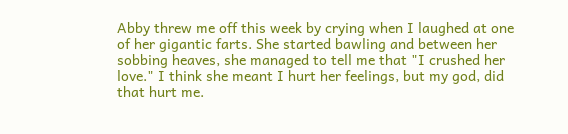Abby threw me off this week by crying when I laughed at one of her gigantic farts. She started bawling and between her sobbing heaves, she managed to tell me that "I crushed her love." I think she meant I hurt her feelings, but my god, did that hurt me.